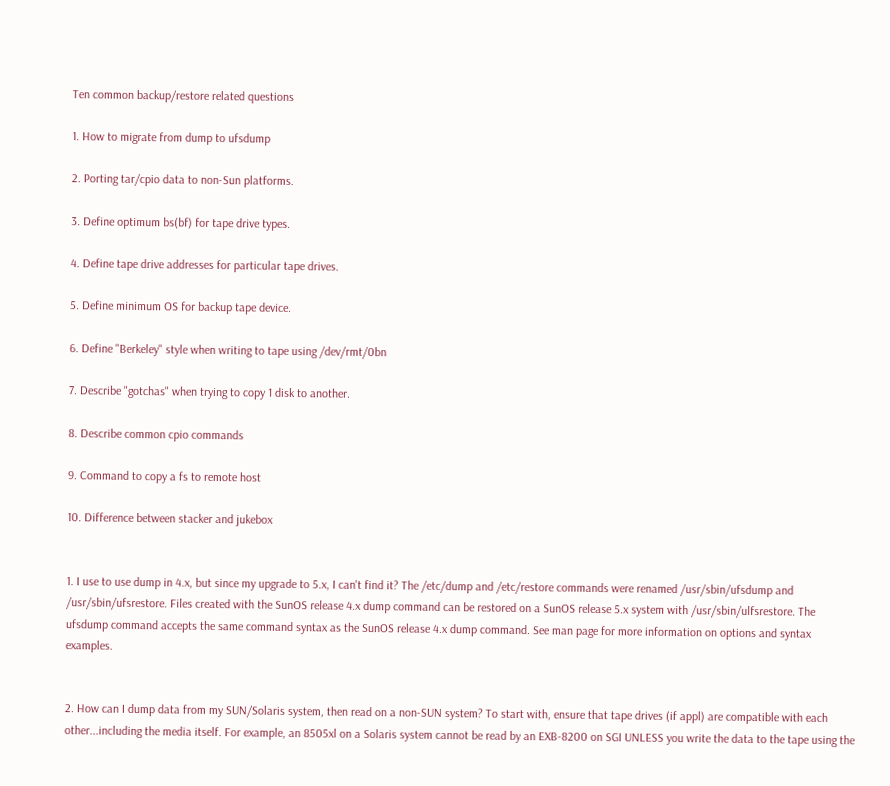Ten common backup/restore related questions

1. How to migrate from dump to ufsdump

2. Porting tar/cpio data to non-Sun platforms.

3. Define optimum bs(bf) for tape drive types.

4. Define tape drive addresses for particular tape drives.

5. Define minimum OS for backup tape device.

6. Define "Berkeley" style when writing to tape using /dev/rmt/0bn

7. Describe "gotchas" when trying to copy 1 disk to another.

8. Describe common cpio commands

9. Command to copy a fs to remote host

10. Difference between stacker and jukebox


1. I use to use dump in 4.x, but since my upgrade to 5.x, I can't find it? The /etc/dump and /etc/restore commands were renamed /usr/sbin/ufsdump and /usr/sbin/ufsrestore. Files created with the SunOS release 4.x dump command can be restored on a SunOS release 5.x system with /usr/sbin/ulfsrestore. The ufsdump command accepts the same command syntax as the SunOS release 4.x dump command. See man page for more information on options and syntax examples.


2. How can I dump data from my SUN/Solaris system, then read on a non-SUN system? To start with, ensure that tape drives (if appl) are compatible with each other...including the media itself. For example, an 8505xl on a Solaris system cannot be read by an EXB-8200 on SGI UNLESS you write the data to the tape using the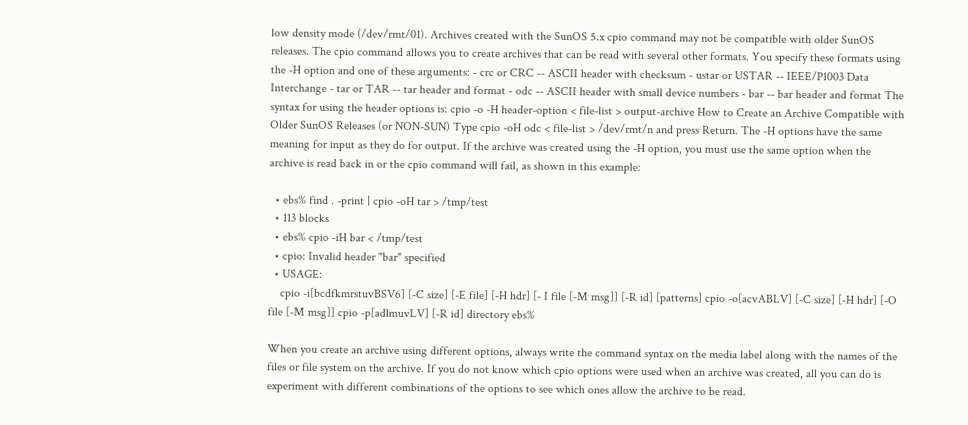low density mode (/dev/rmt/01). Archives created with the SunOS 5.x cpio command may not be compatible with older SunOS releases. The cpio command allows you to create archives that can be read with several other formats. You specify these formats using the -H option and one of these arguments: - crc or CRC -- ASCII header with checksum - ustar or USTAR -- IEEE/P1003 Data Interchange - tar or TAR -- tar header and format - odc -- ASCII header with small device numbers - bar -- bar header and format The syntax for using the header options is: cpio -o -H header-option < file-list > output-archive How to Create an Archive Compatible with Older SunOS Releases (or NON-SUN) Type cpio -oH odc < file-list > /dev/rmt/n and press Return. The -H options have the same meaning for input as they do for output. If the archive was created using the -H option, you must use the same option when the archive is read back in or the cpio command will fail, as shown in this example:

  • ebs% find . -print | cpio -oH tar > /tmp/test
  • 113 blocks
  • ebs% cpio -iH bar < /tmp/test
  • cpio: Invalid header "bar" specified
  • USAGE:
    cpio -i[bcdfkmrstuvBSV6] [-C size] [-E file] [-H hdr] [- I file [-M msg]] [-R id] [patterns] cpio -o[acvABLV] [-C size] [-H hdr] [-O file [-M msg]] cpio -p[adlmuvLV] [-R id] directory ebs%

When you create an archive using different options, always write the command syntax on the media label along with the names of the files or file system on the archive. If you do not know which cpio options were used when an archive was created, all you can do is experiment with different combinations of the options to see which ones allow the archive to be read.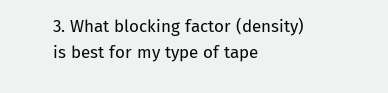3. What blocking factor (density) is best for my type of tape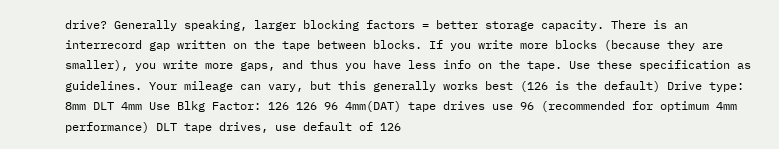drive? Generally speaking, larger blocking factors = better storage capacity. There is an interrecord gap written on the tape between blocks. If you write more blocks (because they are smaller), you write more gaps, and thus you have less info on the tape. Use these specification as guidelines. Your mileage can vary, but this generally works best (126 is the default) Drive type: 8mm DLT 4mm Use Blkg Factor: 126 126 96 4mm(DAT) tape drives use 96 (recommended for optimum 4mm performance) DLT tape drives, use default of 126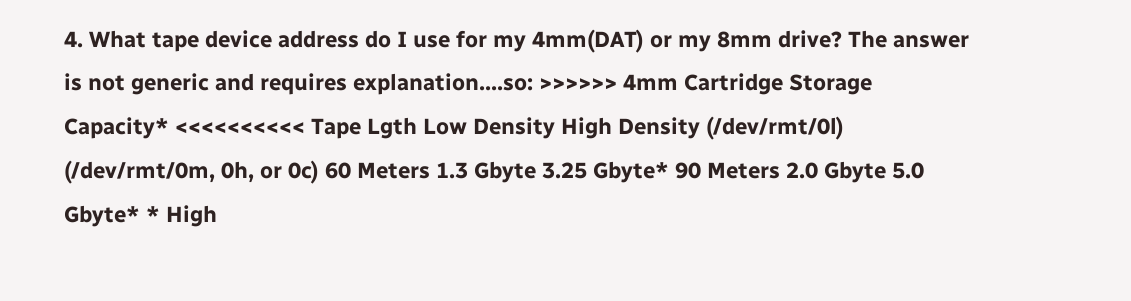4. What tape device address do I use for my 4mm(DAT) or my 8mm drive? The answer is not generic and requires explanation....so: >>>>>> 4mm Cartridge Storage Capacity* <<<<<<<<<< Tape Lgth Low Density High Density (/dev/rmt/0l) (/dev/rmt/0m, 0h, or 0c) 60 Meters 1.3 Gbyte 3.25 Gbyte* 90 Meters 2.0 Gbyte 5.0 Gbyte* * High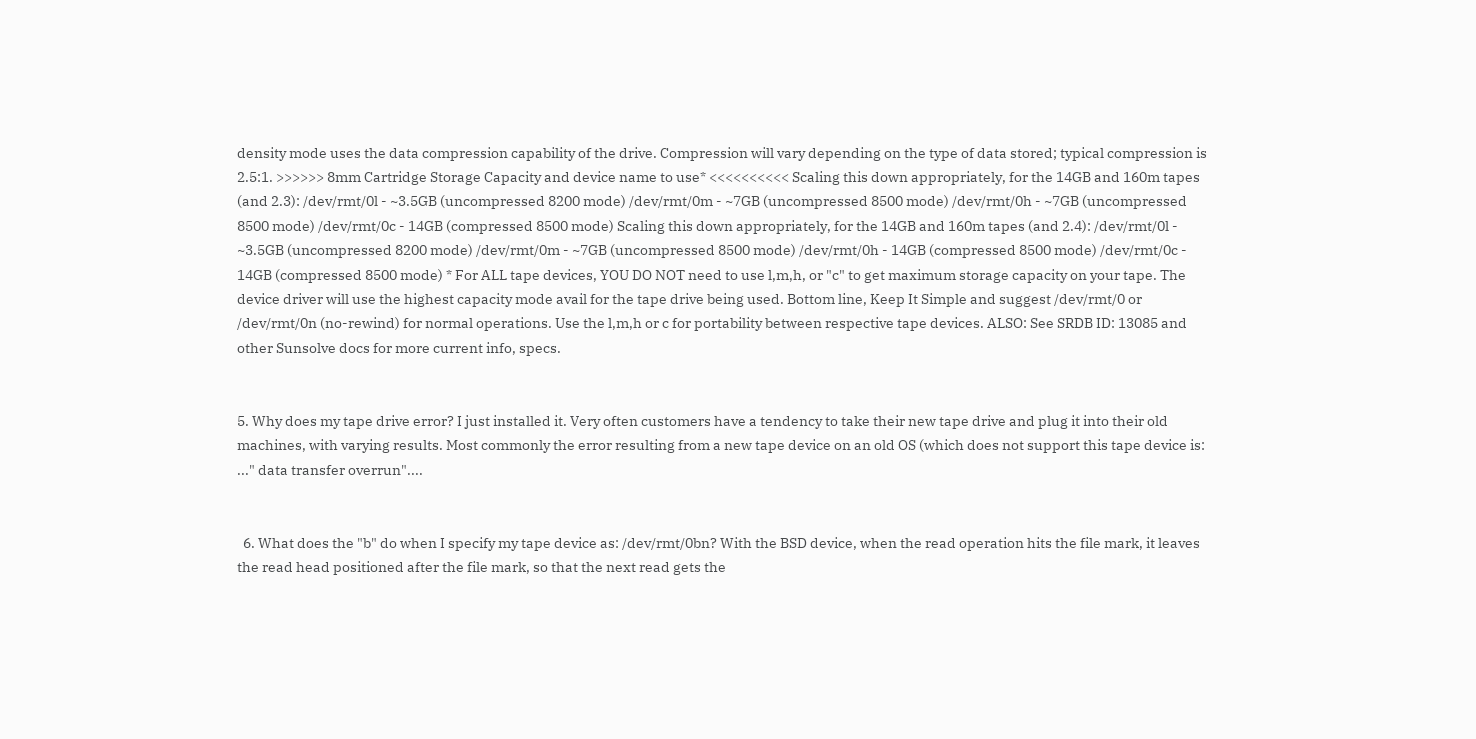density mode uses the data compression capability of the drive. Compression will vary depending on the type of data stored; typical compression is 2.5:1. >>>>>> 8mm Cartridge Storage Capacity and device name to use* <<<<<<<<<< Scaling this down appropriately, for the 14GB and 160m tapes (and 2.3): /dev/rmt/0l - ~3.5GB (uncompressed 8200 mode) /dev/rmt/0m - ~7GB (uncompressed 8500 mode) /dev/rmt/0h - ~7GB (uncompressed 8500 mode) /dev/rmt/0c - 14GB (compressed 8500 mode) Scaling this down appropriately, for the 14GB and 160m tapes (and 2.4): /dev/rmt/0l - ~3.5GB (uncompressed 8200 mode) /dev/rmt/0m - ~7GB (uncompressed 8500 mode) /dev/rmt/0h - 14GB (compressed 8500 mode) /dev/rmt/0c - 14GB (compressed 8500 mode) * For ALL tape devices, YOU DO NOT need to use l,m,h, or "c" to get maximum storage capacity on your tape. The device driver will use the highest capacity mode avail for the tape drive being used. Bottom line, Keep It Simple and suggest /dev/rmt/0 or /dev/rmt/0n (no-rewind) for normal operations. Use the l,m,h or c for portability between respective tape devices. ALSO: See SRDB ID: 13085 and other Sunsolve docs for more current info, specs.


5. Why does my tape drive error? I just installed it. Very often customers have a tendency to take their new tape drive and plug it into their old machines, with varying results. Most commonly the error resulting from a new tape device on an old OS (which does not support this tape device is: ..." data transfer overrun"....


  6. What does the "b" do when I specify my tape device as: /dev/rmt/0bn? With the BSD device, when the read operation hits the file mark, it leaves the read head positioned after the file mark, so that the next read gets the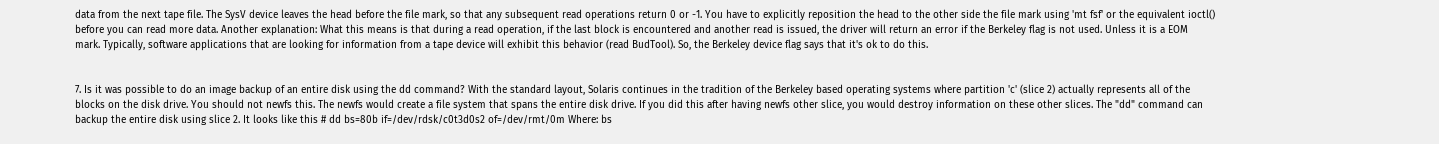data from the next tape file. The SysV device leaves the head before the file mark, so that any subsequent read operations return 0 or -1. You have to explicitly reposition the head to the other side the file mark using 'mt fsf' or the equivalent ioctl() before you can read more data. Another explanation: What this means is that during a read operation, if the last block is encountered and another read is issued, the driver will return an error if the Berkeley flag is not used. Unless it is a EOM mark. Typically, software applications that are looking for information from a tape device will exhibit this behavior (read BudTool). So, the Berkeley device flag says that it's ok to do this.


7. Is it was possible to do an image backup of an entire disk using the dd command? With the standard layout, Solaris continues in the tradition of the Berkeley based operating systems where partition 'c' (slice 2) actually represents all of the blocks on the disk drive. You should not newfs this. The newfs would create a file system that spans the entire disk drive. If you did this after having newfs other slice, you would destroy information on these other slices. The "dd" command can backup the entire disk using slice 2. It looks like this # dd bs=80b if=/dev/rdsk/c0t3d0s2 of=/dev/rmt/0m Where: bs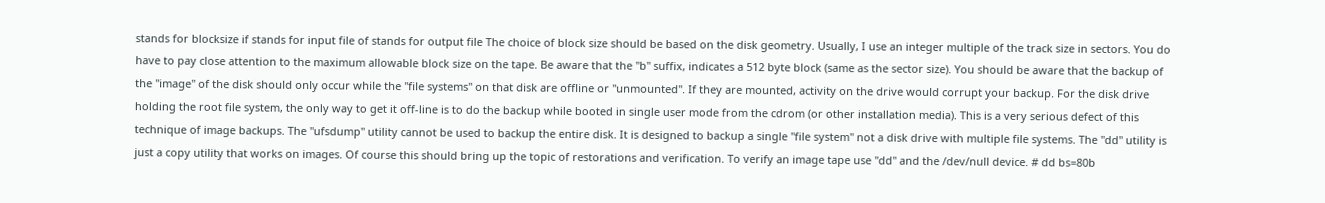stands for blocksize if stands for input file of stands for output file The choice of block size should be based on the disk geometry. Usually, I use an integer multiple of the track size in sectors. You do have to pay close attention to the maximum allowable block size on the tape. Be aware that the "b" suffix, indicates a 512 byte block (same as the sector size). You should be aware that the backup of the "image" of the disk should only occur while the "file systems" on that disk are offline or "unmounted". If they are mounted, activity on the drive would corrupt your backup. For the disk drive holding the root file system, the only way to get it off-line is to do the backup while booted in single user mode from the cdrom (or other installation media). This is a very serious defect of this technique of image backups. The "ufsdump" utility cannot be used to backup the entire disk. It is designed to backup a single "file system" not a disk drive with multiple file systems. The "dd" utility is just a copy utility that works on images. Of course this should bring up the topic of restorations and verification. To verify an image tape use "dd" and the /dev/null device. # dd bs=80b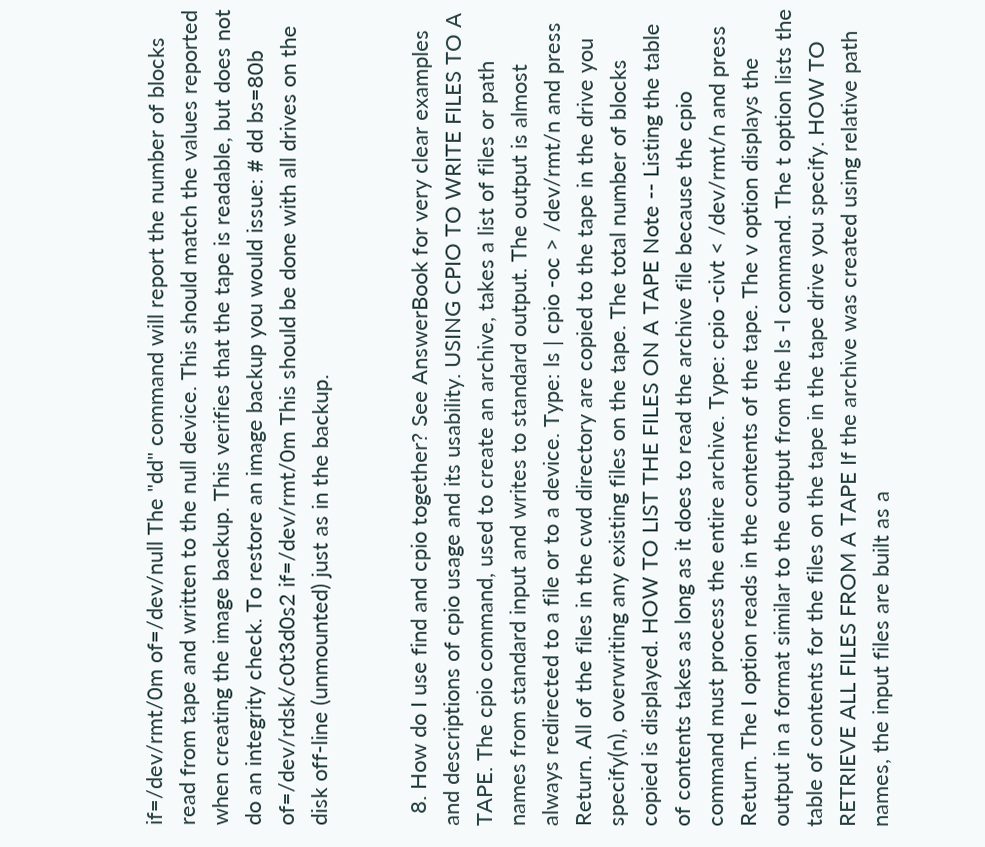if=/dev/rmt/0m of=/dev/null The "dd" command will report the number of blocks read from tape and written to the null device. This should match the values reported when creating the image backup. This verifies that the tape is readable, but does not do an integrity check. To restore an image backup you would issue: # dd bs=80b of=/dev/rdsk/c0t3d0s2 if=/dev/rmt/0m This should be done with all drives on the disk off-line (unmounted) just as in the backup.


  8. How do I use find and cpio together? See AnswerBook for very clear examples and descriptions of cpio usage and its usability. USING CPIO TO WRITE FILES TO A TAPE. The cpio command, used to create an archive, takes a list of files or path names from standard input and writes to standard output. The output is almost always redirected to a file or to a device. Type: ls | cpio -oc > /dev/rmt/n and press Return. All of the files in the cwd directory are copied to the tape in the drive you specify(n), overwriting any existing files on the tape. The total number of blocks copied is displayed. HOW TO LIST THE FILES ON A TAPE Note -- Listing the table of contents takes as long as it does to read the archive file because the cpio command must process the entire archive. Type: cpio -civt < /dev/rmt/n and press Return. The I option reads in the contents of the tape. The v option displays the output in a format similar to the output from the ls -l command. The t option lists the table of contents for the files on the tape in the tape drive you specify. HOW TO RETRIEVE ALL FILES FROM A TAPE If the archive was created using relative path names, the input files are built as a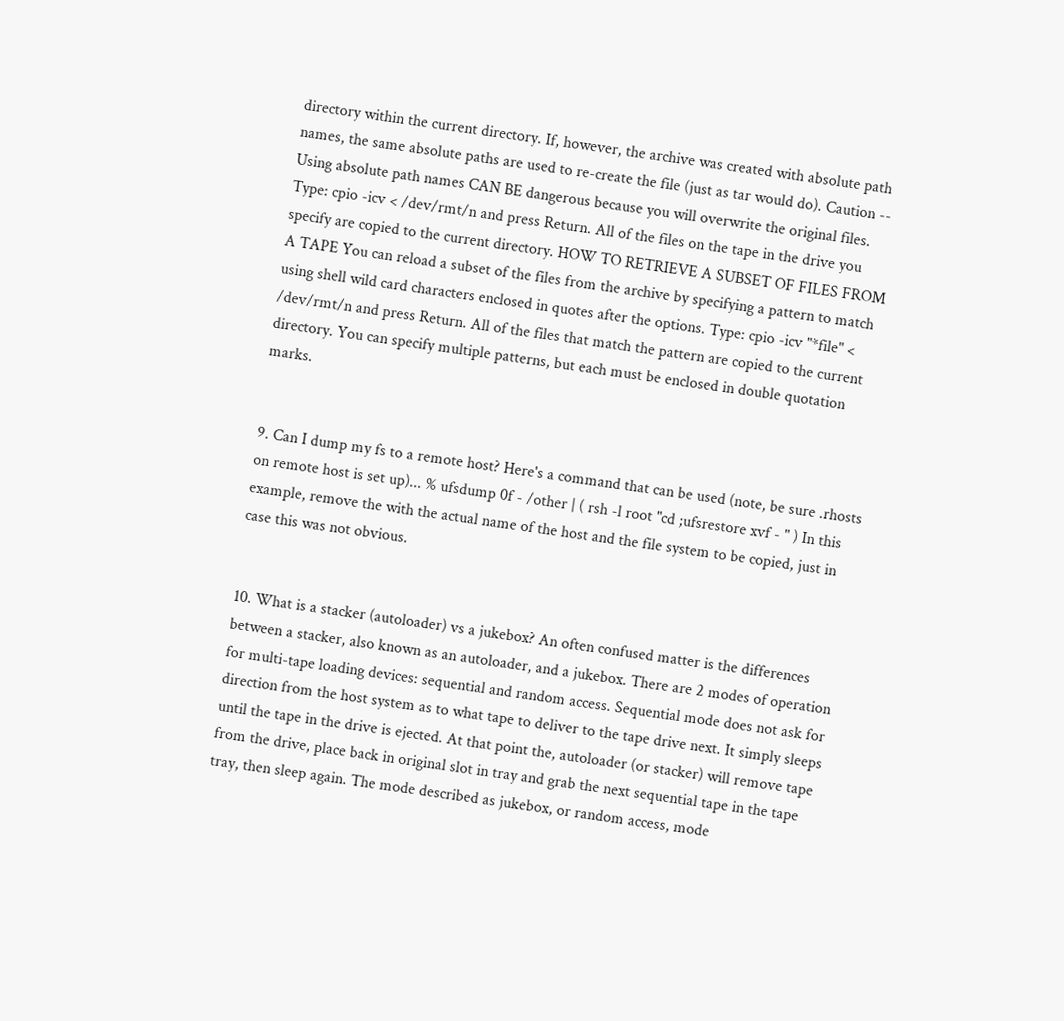directory within the current directory. If, however, the archive was created with absolute path names, the same absolute paths are used to re-create the file (just as tar would do). Caution -- Using absolute path names CAN BE dangerous because you will overwrite the original files. Type: cpio -icv < /dev/rmt/n and press Return. All of the files on the tape in the drive you specify are copied to the current directory. HOW TO RETRIEVE A SUBSET OF FILES FROM A TAPE You can reload a subset of the files from the archive by specifying a pattern to match using shell wild card characters enclosed in quotes after the options. Type: cpio -icv "*file" < /dev/rmt/n and press Return. All of the files that match the pattern are copied to the current directory. You can specify multiple patterns, but each must be enclosed in double quotation marks.


9. Can I dump my fs to a remote host? Here's a command that can be used (note, be sure .rhosts on remote host is set up)... % ufsdump 0f - /other | ( rsh -l root "cd ;ufsrestore xvf - " ) In this example, remove the with the actual name of the host and the file system to be copied, just in case this was not obvious.


10. What is a stacker (autoloader) vs a jukebox? An often confused matter is the differences between a stacker, also known as an autoloader, and a jukebox. There are 2 modes of operation for multi-tape loading devices: sequential and random access. Sequential mode does not ask for direction from the host system as to what tape to deliver to the tape drive next. It simply sleeps until the tape in the drive is ejected. At that point the, autoloader (or stacker) will remove tape from the drive, place back in original slot in tray and grab the next sequential tape in the tape tray, then sleep again. The mode described as jukebox, or random access, mode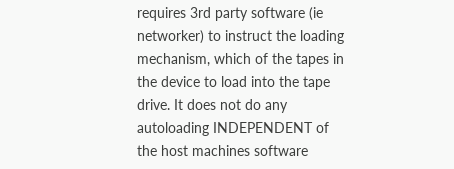requires 3rd party software (ie networker) to instruct the loading mechanism, which of the tapes in the device to load into the tape drive. It does not do any autoloading INDEPENDENT of the host machines software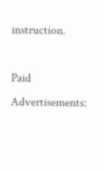instruction.

Paid Advertisements: